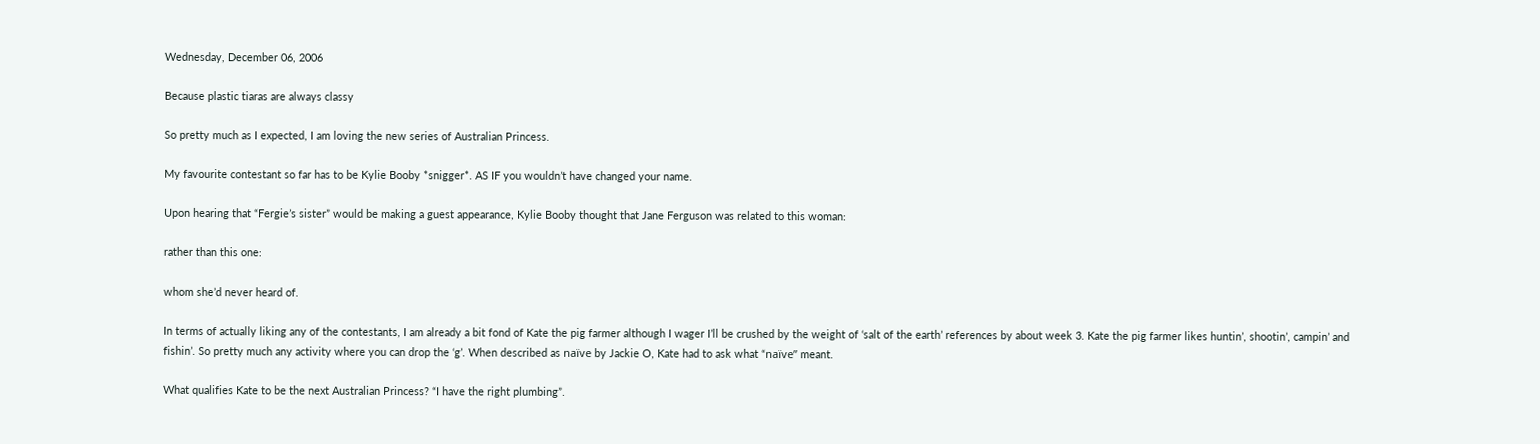Wednesday, December 06, 2006

Because plastic tiaras are always classy

So pretty much as I expected, I am loving the new series of Australian Princess.

My favourite contestant so far has to be Kylie Booby *snigger*. AS IF you wouldn’t have changed your name.

Upon hearing that “Fergie’s sister” would be making a guest appearance, Kylie Booby thought that Jane Ferguson was related to this woman:

rather than this one:

whom she’d never heard of.

In terms of actually liking any of the contestants, I am already a bit fond of Kate the pig farmer although I wager I’ll be crushed by the weight of ‘salt of the earth’ references by about week 3. Kate the pig farmer likes huntin’, shootin’, campin’ and fishin’. So pretty much any activity where you can drop the ‘g’. When described as naïve by Jackie O, Kate had to ask what “naïve” meant.

What qualifies Kate to be the next Australian Princess? “I have the right plumbing”.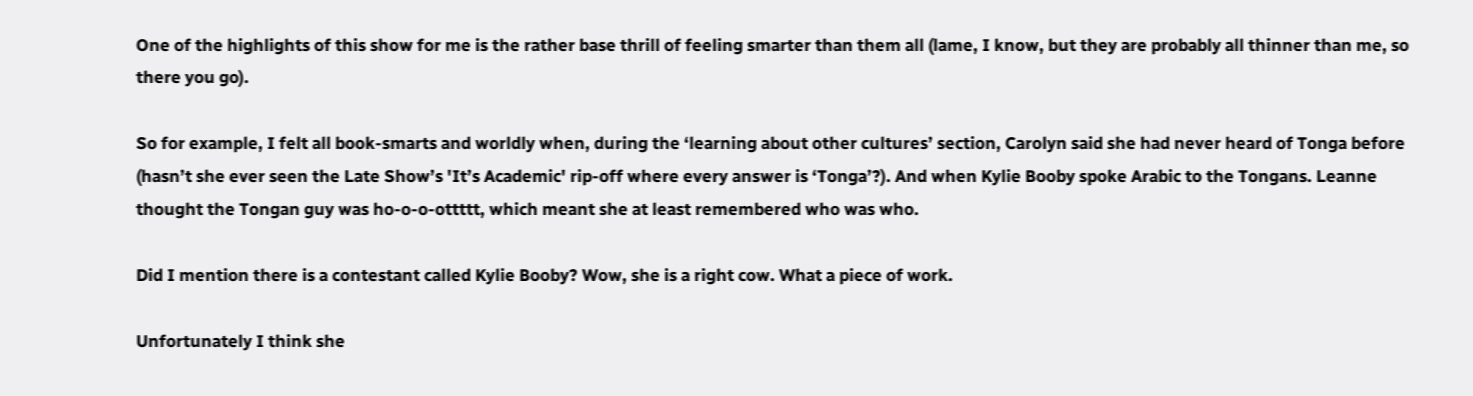One of the highlights of this show for me is the rather base thrill of feeling smarter than them all (lame, I know, but they are probably all thinner than me, so there you go).

So for example, I felt all book-smarts and worldly when, during the ‘learning about other cultures’ section, Carolyn said she had never heard of Tonga before (hasn’t she ever seen the Late Show’s 'It’s Academic' rip-off where every answer is ‘Tonga’?). And when Kylie Booby spoke Arabic to the Tongans. Leanne thought the Tongan guy was ho-o-o-ottttt, which meant she at least remembered who was who.

Did I mention there is a contestant called Kylie Booby? Wow, she is a right cow. What a piece of work.

Unfortunately I think she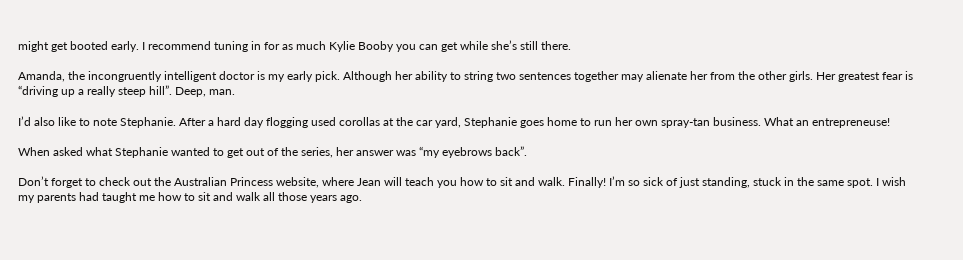might get booted early. I recommend tuning in for as much Kylie Booby you can get while she’s still there.

Amanda, the incongruently intelligent doctor is my early pick. Although her ability to string two sentences together may alienate her from the other girls. Her greatest fear is “driving up a really steep hill”. Deep, man.

I’d also like to note Stephanie. After a hard day flogging used corollas at the car yard, Stephanie goes home to run her own spray-tan business. What an entrepreneuse!

When asked what Stephanie wanted to get out of the series, her answer was “my eyebrows back”.

Don’t forget to check out the Australian Princess website, where Jean will teach you how to sit and walk. Finally! I’m so sick of just standing, stuck in the same spot. I wish my parents had taught me how to sit and walk all those years ago.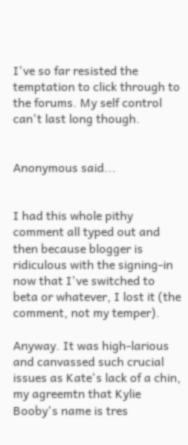I've so far resisted the temptation to click through to the forums. My self control can't last long though.


Anonymous said...


I had this whole pithy comment all typed out and then because blogger is ridiculous with the signing-in now that I've switched to beta or whatever, I lost it (the comment, not my temper).

Anyway. It was high-larious and canvassed such crucial issues as Kate's lack of a chin, my agreemtn that Kylie Booby's name is tres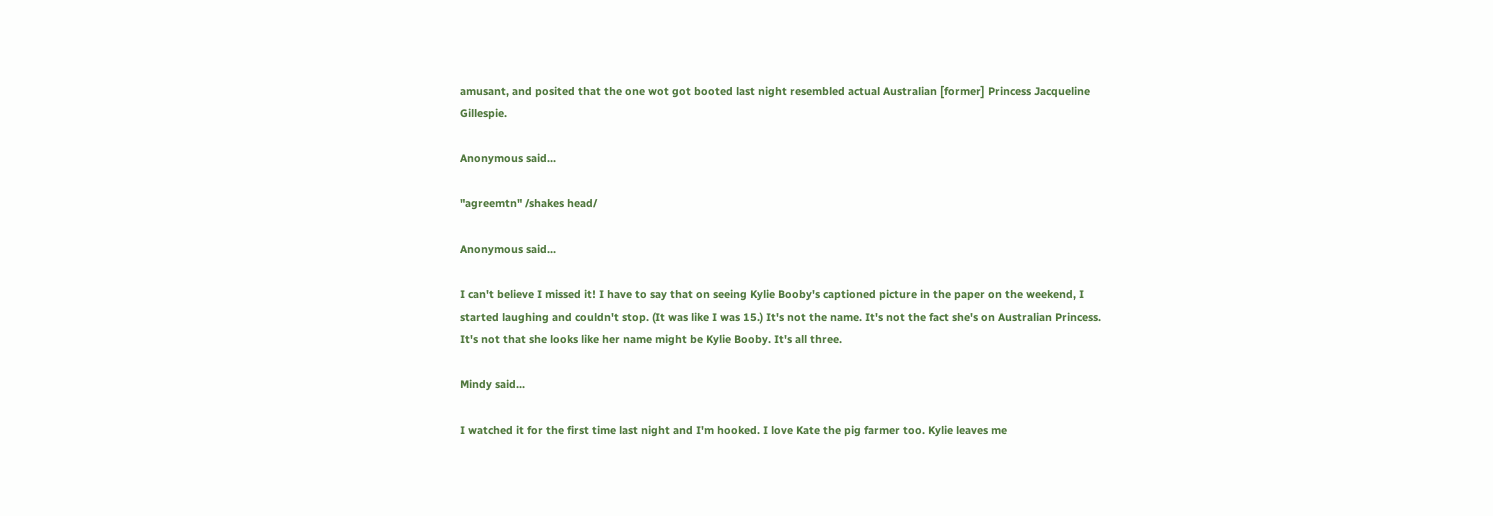amusant, and posited that the one wot got booted last night resembled actual Australian [former] Princess Jacqueline Gillespie.

Anonymous said...

"agreemtn" /shakes head/

Anonymous said...

I can't believe I missed it! I have to say that on seeing Kylie Booby's captioned picture in the paper on the weekend, I started laughing and couldn't stop. (It was like I was 15.) It's not the name. It's not the fact she's on Australian Princess. It's not that she looks like her name might be Kylie Booby. It's all three.

Mindy said...

I watched it for the first time last night and I'm hooked. I love Kate the pig farmer too. Kylie leaves me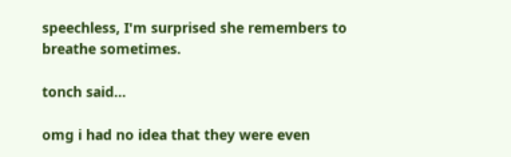speechless, I'm surprised she remembers to breathe sometimes.

tonch said...

omg i had no idea that they were even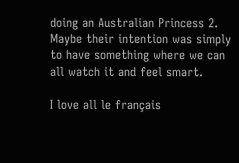doing an Australian Princess 2. Maybe their intention was simply to have something where we can all watch it and feel smart.

I love all le français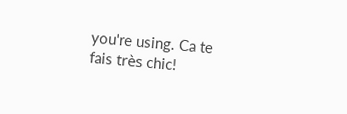you're using. Ca te fais très chic!